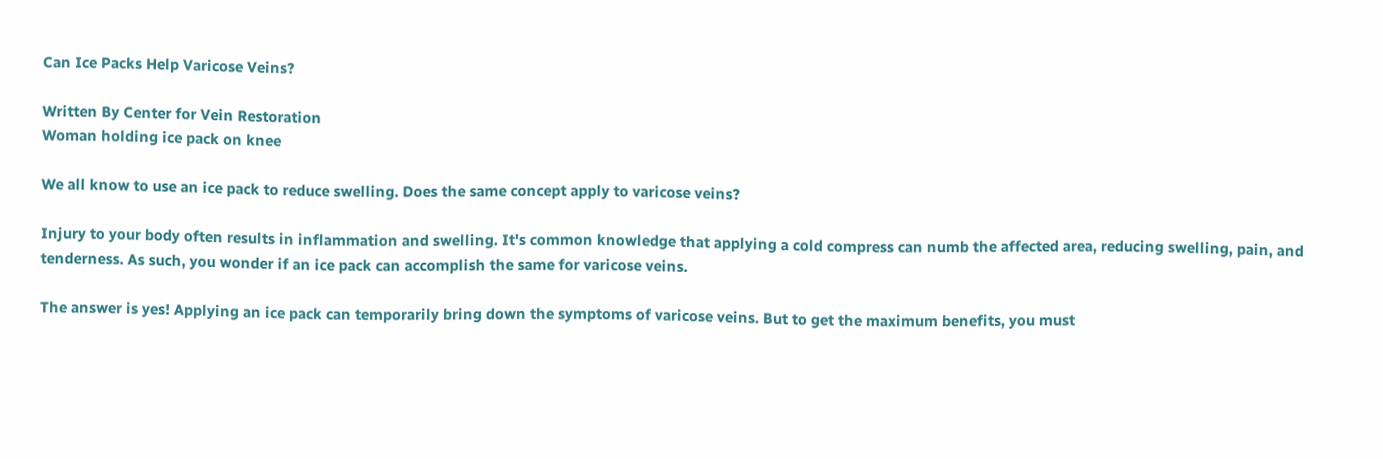Can Ice Packs Help Varicose Veins?

Written By Center for Vein Restoration
Woman holding ice pack on knee

We all know to use an ice pack to reduce swelling. Does the same concept apply to varicose veins?

Injury to your body often results in inflammation and swelling. It's common knowledge that applying a cold compress can numb the affected area, reducing swelling, pain, and tenderness. As such, you wonder if an ice pack can accomplish the same for varicose veins.

The answer is yes! Applying an ice pack can temporarily bring down the symptoms of varicose veins. But to get the maximum benefits, you must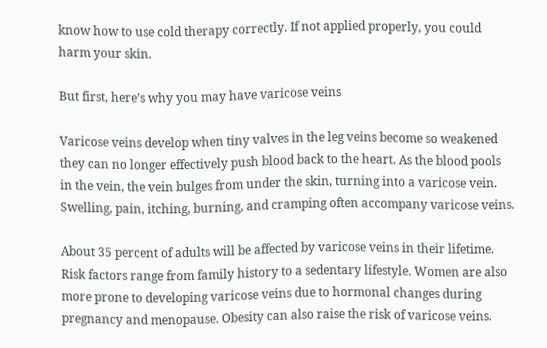know how to use cold therapy correctly. If not applied properly, you could harm your skin.

But first, here’s why you may have varicose veins

Varicose veins develop when tiny valves in the leg veins become so weakened they can no longer effectively push blood back to the heart. As the blood pools in the vein, the vein bulges from under the skin, turning into a varicose vein. Swelling, pain, itching, burning, and cramping often accompany varicose veins.

About 35 percent of adults will be affected by varicose veins in their lifetime. Risk factors range from family history to a sedentary lifestyle. Women are also more prone to developing varicose veins due to hormonal changes during pregnancy and menopause. Obesity can also raise the risk of varicose veins.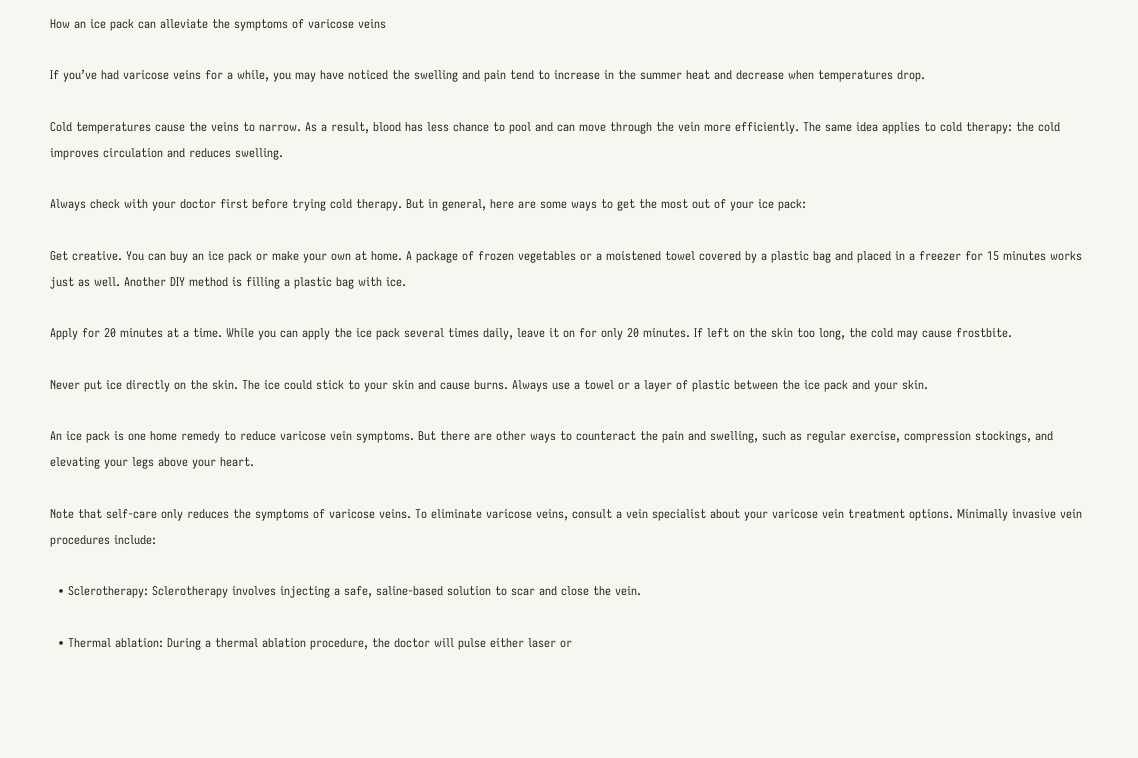How an ice pack can alleviate the symptoms of varicose veins

If you’ve had varicose veins for a while, you may have noticed the swelling and pain tend to increase in the summer heat and decrease when temperatures drop.

Cold temperatures cause the veins to narrow. As a result, blood has less chance to pool and can move through the vein more efficiently. The same idea applies to cold therapy: the cold improves circulation and reduces swelling.

Always check with your doctor first before trying cold therapy. But in general, here are some ways to get the most out of your ice pack:

Get creative. You can buy an ice pack or make your own at home. A package of frozen vegetables or a moistened towel covered by a plastic bag and placed in a freezer for 15 minutes works just as well. Another DIY method is filling a plastic bag with ice.

Apply for 20 minutes at a time. While you can apply the ice pack several times daily, leave it on for only 20 minutes. If left on the skin too long, the cold may cause frostbite.

Never put ice directly on the skin. The ice could stick to your skin and cause burns. Always use a towel or a layer of plastic between the ice pack and your skin.

An ice pack is one home remedy to reduce varicose vein symptoms. But there are other ways to counteract the pain and swelling, such as regular exercise, compression stockings, and elevating your legs above your heart.

Note that self-care only reduces the symptoms of varicose veins. To eliminate varicose veins, consult a vein specialist about your varicose vein treatment options. Minimally invasive vein procedures include:

  • Sclerotherapy: Sclerotherapy involves injecting a safe, saline-based solution to scar and close the vein.

  • Thermal ablation: During a thermal ablation procedure, the doctor will pulse either laser or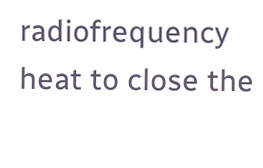radiofrequency heat to close the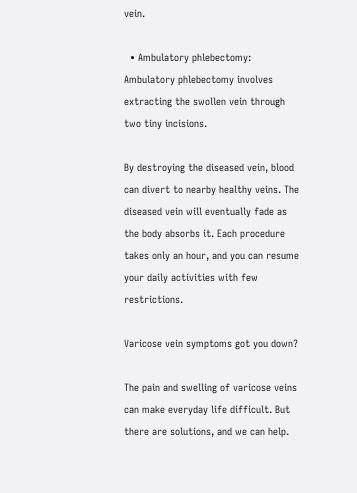vein.

  • Ambulatory phlebectomy: Ambulatory phlebectomy involves extracting the swollen vein through two tiny incisions.

By destroying the diseased vein, blood can divert to nearby healthy veins. The diseased vein will eventually fade as the body absorbs it. Each procedure takes only an hour, and you can resume your daily activities with few restrictions.

Varicose vein symptoms got you down?

The pain and swelling of varicose veins can make everyday life difficult. But there are solutions, and we can help.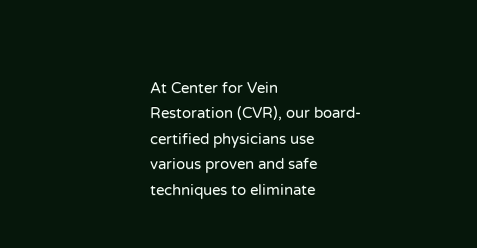At Center for Vein Restoration (CVR), our board-certified physicians use various proven and safe techniques to eliminate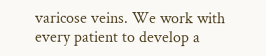varicose veins. We work with every patient to develop a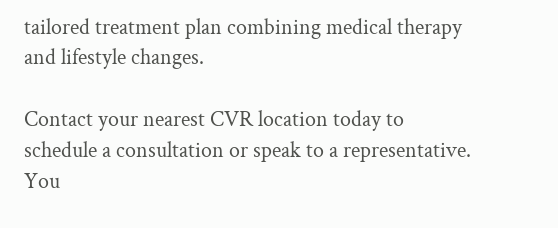tailored treatment plan combining medical therapy and lifestyle changes.

Contact your nearest CVR location today to schedule a consultation or speak to a representative. You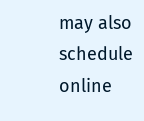may also schedule online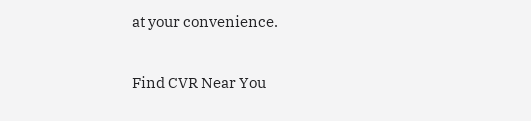at your convenience.

Find CVR Near You